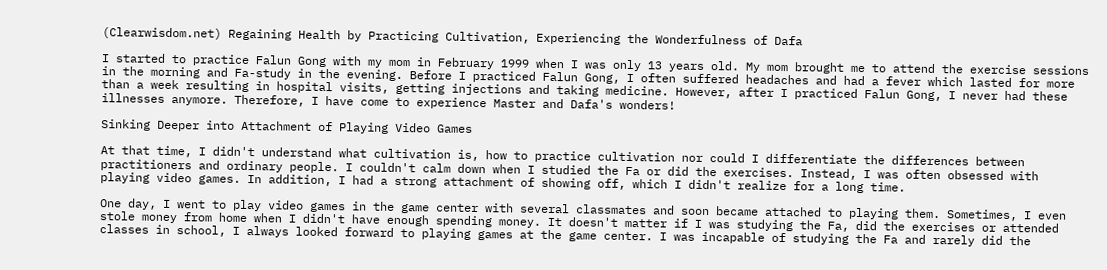(Clearwisdom.net) Regaining Health by Practicing Cultivation, Experiencing the Wonderfulness of Dafa

I started to practice Falun Gong with my mom in February 1999 when I was only 13 years old. My mom brought me to attend the exercise sessions in the morning and Fa-study in the evening. Before I practiced Falun Gong, I often suffered headaches and had a fever which lasted for more than a week resulting in hospital visits, getting injections and taking medicine. However, after I practiced Falun Gong, I never had these illnesses anymore. Therefore, I have come to experience Master and Dafa's wonders!

Sinking Deeper into Attachment of Playing Video Games

At that time, I didn't understand what cultivation is, how to practice cultivation nor could I differentiate the differences between practitioners and ordinary people. I couldn't calm down when I studied the Fa or did the exercises. Instead, I was often obsessed with playing video games. In addition, I had a strong attachment of showing off, which I didn't realize for a long time.

One day, I went to play video games in the game center with several classmates and soon became attached to playing them. Sometimes, I even stole money from home when I didn't have enough spending money. It doesn't matter if I was studying the Fa, did the exercises or attended classes in school, I always looked forward to playing games at the game center. I was incapable of studying the Fa and rarely did the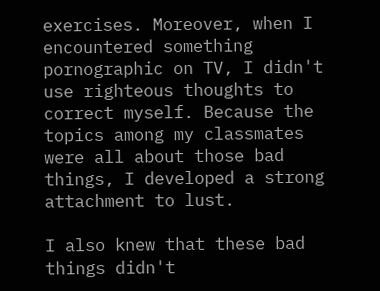exercises. Moreover, when I encountered something pornographic on TV, I didn't use righteous thoughts to correct myself. Because the topics among my classmates were all about those bad things, I developed a strong attachment to lust.

I also knew that these bad things didn't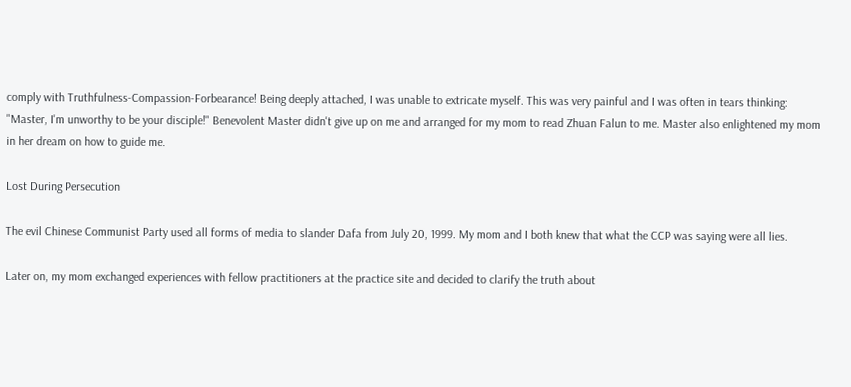comply with Truthfulness-Compassion-Forbearance! Being deeply attached, I was unable to extricate myself. This was very painful and I was often in tears thinking: "Master, I'm unworthy to be your disciple!" Benevolent Master didn't give up on me and arranged for my mom to read Zhuan Falun to me. Master also enlightened my mom in her dream on how to guide me.

Lost During Persecution

The evil Chinese Communist Party used all forms of media to slander Dafa from July 20, 1999. My mom and I both knew that what the CCP was saying were all lies.

Later on, my mom exchanged experiences with fellow practitioners at the practice site and decided to clarify the truth about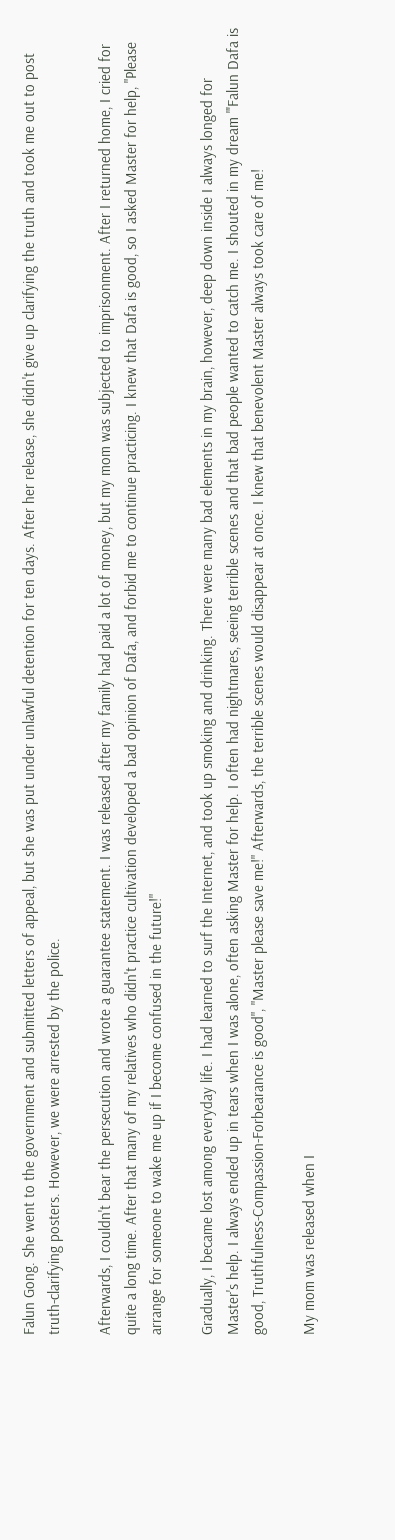Falun Gong. She went to the government and submitted letters of appeal, but she was put under unlawful detention for ten days. After her release, she didn't give up clarifying the truth and took me out to post truth-clarifying posters. However, we were arrested by the police.

Afterwards, I couldn't bear the persecution and wrote a guarantee statement. I was released after my family had paid a lot of money, but my mom was subjected to imprisonment. After I returned home, I cried for quite a long time. After that many of my relatives who didn't practice cultivation developed a bad opinion of Dafa, and forbid me to continue practicing. I knew that Dafa is good, so I asked Master for help, "Please arrange for someone to wake me up if I become confused in the future!"

Gradually, I became lost among everyday life. I had learned to surf the Internet, and took up smoking and drinking. There were many bad elements in my brain, however, deep down inside I always longed for Master's help. I always ended up in tears when I was alone, often asking Master for help. I often had nightmares, seeing terrible scenes and that bad people wanted to catch me. I shouted in my dream "'Falun Dafa is good, Truthfulness-Compassion-Forbearance is good", "Master please save me!" Afterwards, the terrible scenes would disappear at once. I knew that benevolent Master always took care of me!

My mom was released when I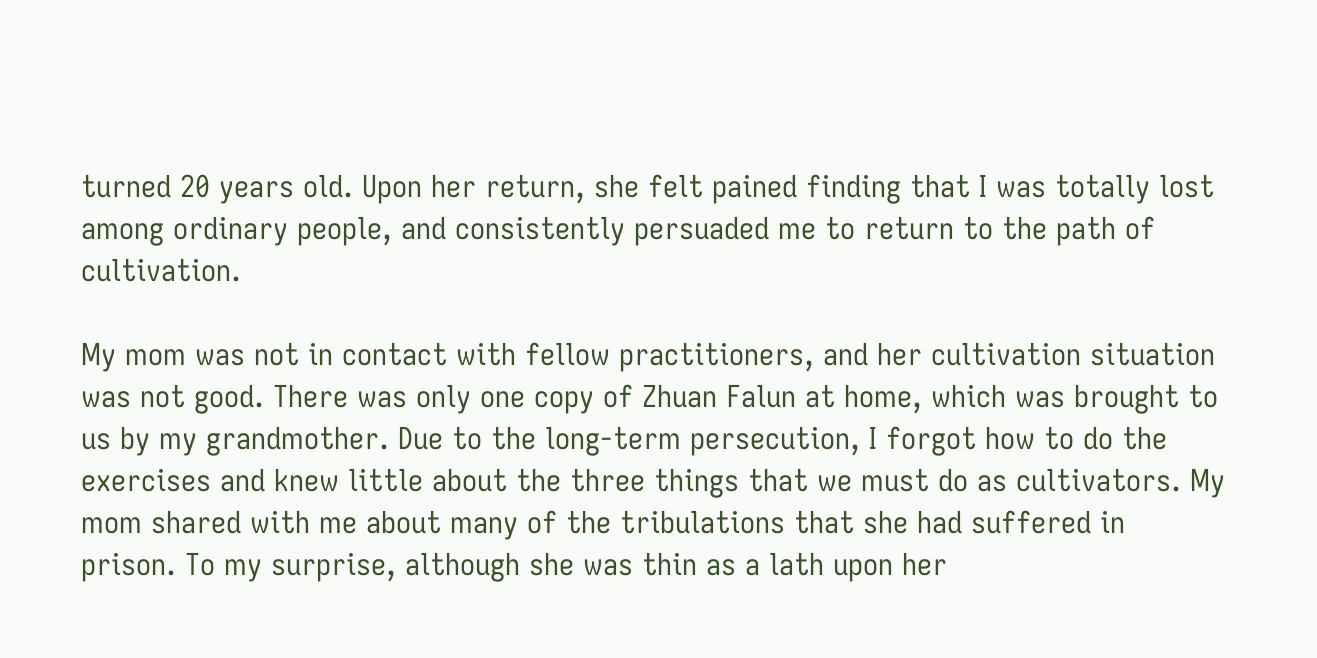turned 20 years old. Upon her return, she felt pained finding that I was totally lost among ordinary people, and consistently persuaded me to return to the path of cultivation.

My mom was not in contact with fellow practitioners, and her cultivation situation was not good. There was only one copy of Zhuan Falun at home, which was brought to us by my grandmother. Due to the long-term persecution, I forgot how to do the exercises and knew little about the three things that we must do as cultivators. My mom shared with me about many of the tribulations that she had suffered in prison. To my surprise, although she was thin as a lath upon her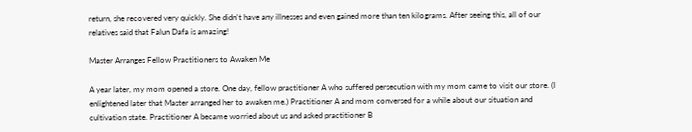return, she recovered very quickly. She didn't have any illnesses and even gained more than ten kilograms. After seeing this, all of our relatives said that Falun Dafa is amazing!

Master Arranges Fellow Practitioners to Awaken Me

A year later, my mom opened a store. One day, fellow practitioner A who suffered persecution with my mom came to visit our store. (I enlightened later that Master arranged her to awaken me.) Practitioner A and mom conversed for a while about our situation and cultivation state. Practitioner A became worried about us and asked practitioner B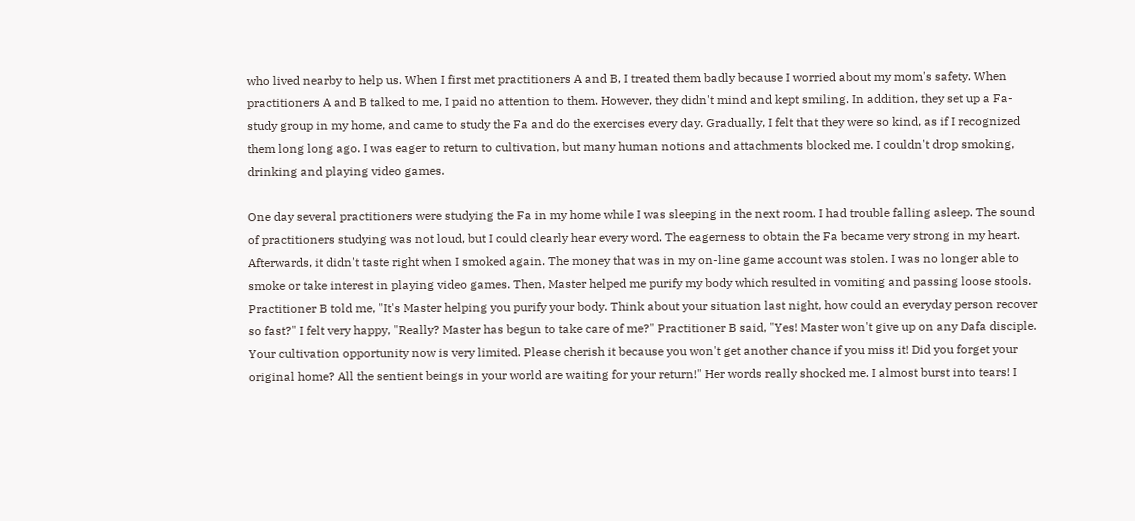who lived nearby to help us. When I first met practitioners A and B, I treated them badly because I worried about my mom's safety. When practitioners A and B talked to me, I paid no attention to them. However, they didn't mind and kept smiling. In addition, they set up a Fa-study group in my home, and came to study the Fa and do the exercises every day. Gradually, I felt that they were so kind, as if I recognized them long long ago. I was eager to return to cultivation, but many human notions and attachments blocked me. I couldn't drop smoking, drinking and playing video games.

One day several practitioners were studying the Fa in my home while I was sleeping in the next room. I had trouble falling asleep. The sound of practitioners studying was not loud, but I could clearly hear every word. The eagerness to obtain the Fa became very strong in my heart. Afterwards, it didn't taste right when I smoked again. The money that was in my on-line game account was stolen. I was no longer able to smoke or take interest in playing video games. Then, Master helped me purify my body which resulted in vomiting and passing loose stools. Practitioner B told me, "It's Master helping you purify your body. Think about your situation last night, how could an everyday person recover so fast?" I felt very happy, "Really? Master has begun to take care of me?" Practitioner B said, "Yes! Master won't give up on any Dafa disciple. Your cultivation opportunity now is very limited. Please cherish it because you won't get another chance if you miss it! Did you forget your original home? All the sentient beings in your world are waiting for your return!" Her words really shocked me. I almost burst into tears! I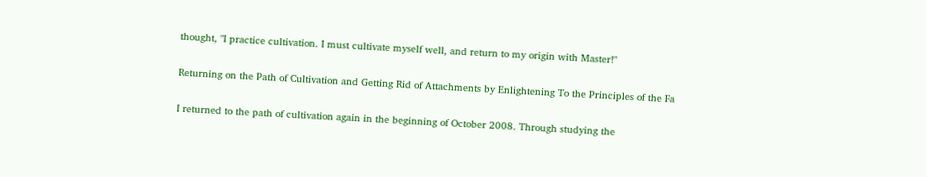thought, "I practice cultivation. I must cultivate myself well, and return to my origin with Master!"

Returning on the Path of Cultivation and Getting Rid of Attachments by Enlightening To the Principles of the Fa

I returned to the path of cultivation again in the beginning of October 2008. Through studying the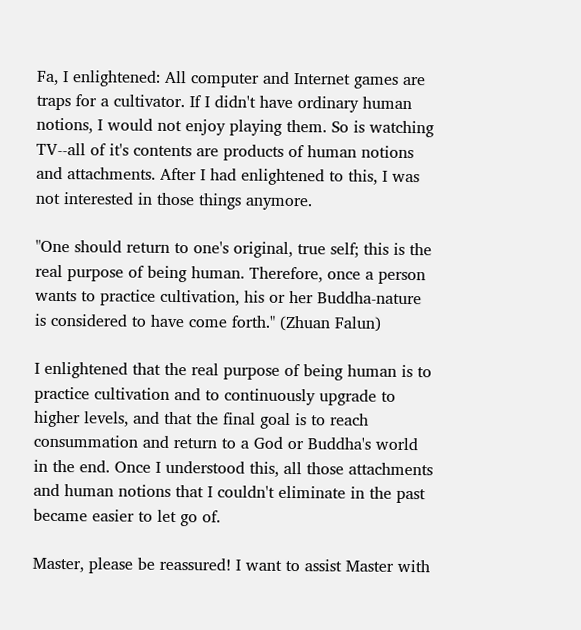Fa, I enlightened: All computer and Internet games are traps for a cultivator. If I didn't have ordinary human notions, I would not enjoy playing them. So is watching TV--all of it's contents are products of human notions and attachments. After I had enlightened to this, I was not interested in those things anymore.

"One should return to one's original, true self; this is the real purpose of being human. Therefore, once a person wants to practice cultivation, his or her Buddha-nature is considered to have come forth." (Zhuan Falun)

I enlightened that the real purpose of being human is to practice cultivation and to continuously upgrade to higher levels, and that the final goal is to reach consummation and return to a God or Buddha's world in the end. Once I understood this, all those attachments and human notions that I couldn't eliminate in the past became easier to let go of.

Master, please be reassured! I want to assist Master with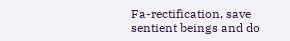Fa-rectification, save sentient beings and do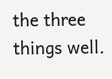the three things well.